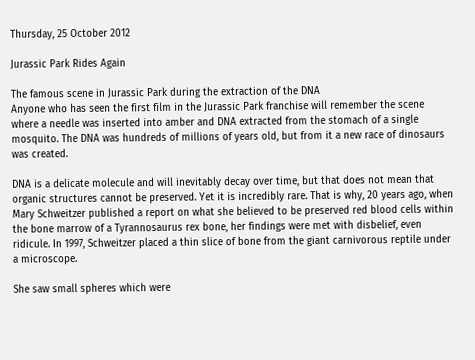Thursday, 25 October 2012

Jurassic Park Rides Again

The famous scene in Jurassic Park during the extraction of the DNA
Anyone who has seen the first film in the Jurassic Park franchise will remember the scene where a needle was inserted into amber and DNA extracted from the stomach of a single mosquito. The DNA was hundreds of millions of years old, but from it a new race of dinosaurs was created.

DNA is a delicate molecule and will inevitably decay over time, but that does not mean that organic structures cannot be preserved. Yet it is incredibly rare. That is why, 20 years ago, when Mary Schweitzer published a report on what she believed to be preserved red blood cells within the bone marrow of a Tyrannosaurus rex bone, her findings were met with disbelief, even ridicule. In 1997, Schweitzer placed a thin slice of bone from the giant carnivorous reptile under a microscope.

She saw small spheres which were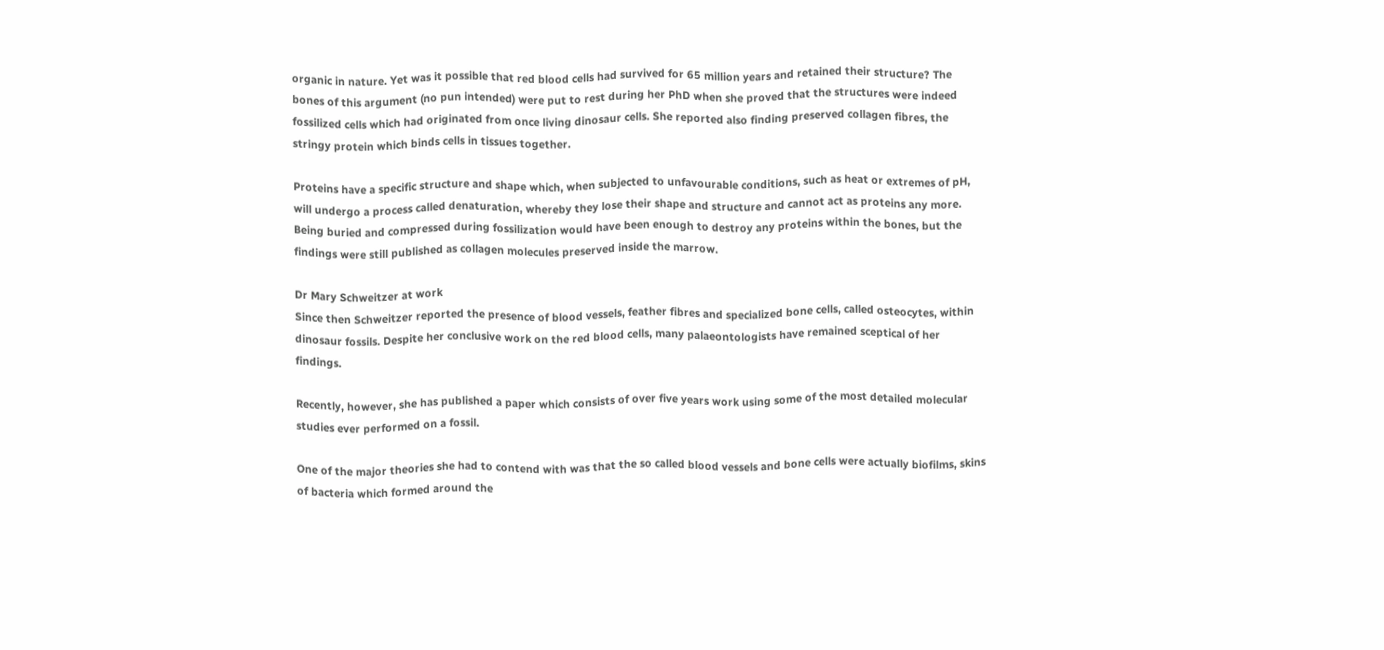organic in nature. Yet was it possible that red blood cells had survived for 65 million years and retained their structure? The bones of this argument (no pun intended) were put to rest during her PhD when she proved that the structures were indeed fossilized cells which had originated from once living dinosaur cells. She reported also finding preserved collagen fibres, the stringy protein which binds cells in tissues together.

Proteins have a specific structure and shape which, when subjected to unfavourable conditions, such as heat or extremes of pH, will undergo a process called denaturation, whereby they lose their shape and structure and cannot act as proteins any more. Being buried and compressed during fossilization would have been enough to destroy any proteins within the bones, but the findings were still published as collagen molecules preserved inside the marrow.

Dr Mary Schweitzer at work
Since then Schweitzer reported the presence of blood vessels, feather fibres and specialized bone cells, called osteocytes, within dinosaur fossils. Despite her conclusive work on the red blood cells, many palaeontologists have remained sceptical of her findings.

Recently, however, she has published a paper which consists of over five years work using some of the most detailed molecular studies ever performed on a fossil.

One of the major theories she had to contend with was that the so called blood vessels and bone cells were actually biofilms, skins of bacteria which formed around the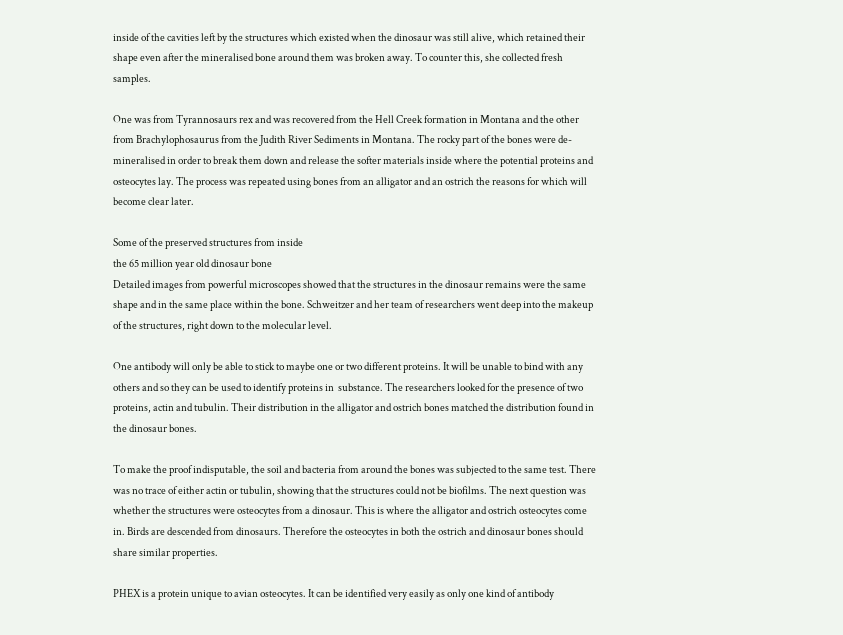inside of the cavities left by the structures which existed when the dinosaur was still alive, which retained their shape even after the mineralised bone around them was broken away. To counter this, she collected fresh samples.

One was from Tyrannosaurs rex and was recovered from the Hell Creek formation in Montana and the other from Brachylophosaurus from the Judith River Sediments in Montana. The rocky part of the bones were de-mineralised in order to break them down and release the softer materials inside where the potential proteins and osteocytes lay. The process was repeated using bones from an alligator and an ostrich the reasons for which will become clear later.

Some of the preserved structures from inside
the 65 million year old dinosaur bone
Detailed images from powerful microscopes showed that the structures in the dinosaur remains were the same shape and in the same place within the bone. Schweitzer and her team of researchers went deep into the makeup of the structures, right down to the molecular level.

One antibody will only be able to stick to maybe one or two different proteins. It will be unable to bind with any others and so they can be used to identify proteins in  substance. The researchers looked for the presence of two proteins, actin and tubulin. Their distribution in the alligator and ostrich bones matched the distribution found in the dinosaur bones.

To make the proof indisputable, the soil and bacteria from around the bones was subjected to the same test. There was no trace of either actin or tubulin, showing that the structures could not be biofilms. The next question was whether the structures were osteocytes from a dinosaur. This is where the alligator and ostrich osteocytes come in. Birds are descended from dinosaurs. Therefore the osteocytes in both the ostrich and dinosaur bones should share similar properties.

PHEX is a protein unique to avian osteocytes. It can be identified very easily as only one kind of antibody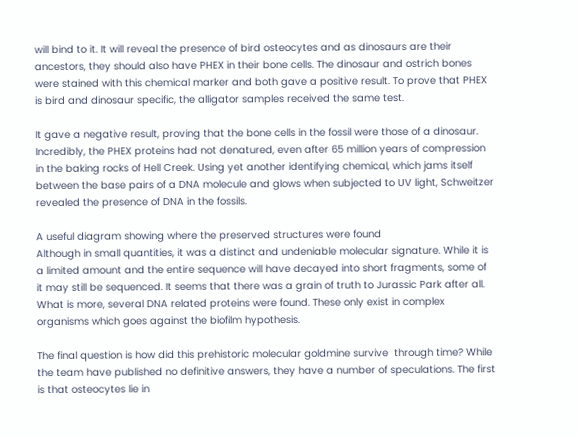will bind to it. It will reveal the presence of bird osteocytes and as dinosaurs are their ancestors, they should also have PHEX in their bone cells. The dinosaur and ostrich bones were stained with this chemical marker and both gave a positive result. To prove that PHEX is bird and dinosaur specific, the alligator samples received the same test.

It gave a negative result, proving that the bone cells in the fossil were those of a dinosaur. Incredibly, the PHEX proteins had not denatured, even after 65 million years of compression in the baking rocks of Hell Creek. Using yet another identifying chemical, which jams itself between the base pairs of a DNA molecule and glows when subjected to UV light, Schweitzer revealed the presence of DNA in the fossils.

A useful diagram showing where the preserved structures were found
Although in small quantities, it was a distinct and undeniable molecular signature. While it is a limited amount and the entire sequence will have decayed into short fragments, some of it may still be sequenced. It seems that there was a grain of truth to Jurassic Park after all. What is more, several DNA related proteins were found. These only exist in complex organisms which goes against the biofilm hypothesis.

The final question is how did this prehistoric molecular goldmine survive  through time? While the team have published no definitive answers, they have a number of speculations. The first is that osteocytes lie in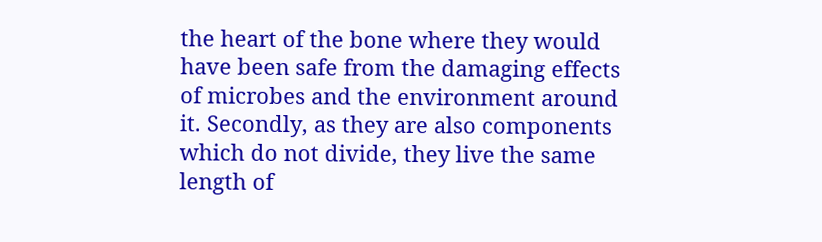the heart of the bone where they would have been safe from the damaging effects of microbes and the environment around it. Secondly, as they are also components which do not divide, they live the same length of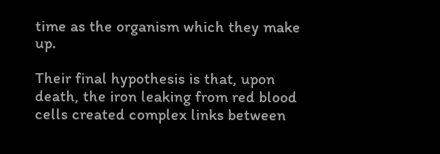time as the organism which they make up.

Their final hypothesis is that, upon death, the iron leaking from red blood cells created complex links between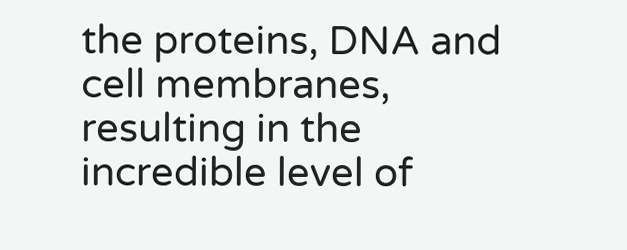the proteins, DNA and cell membranes, resulting in the incredible level of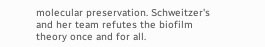molecular preservation. Schweitzer's and her team refutes the biofilm theory once and for all.